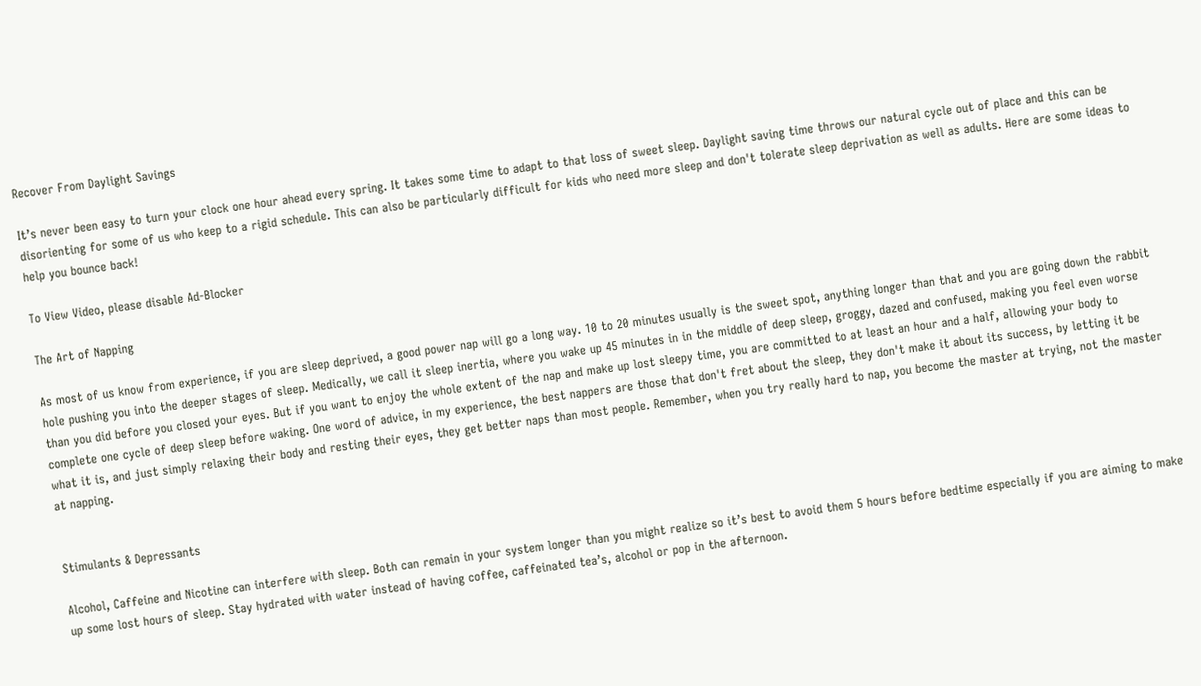Recover From Daylight Savings

It’s never been easy to turn your clock one hour ahead every spring. It takes some time to adapt to that loss of sweet sleep. Daylight saving time throws our natural cycle out of place and this can be disorienting for some of us who keep to a rigid schedule. This can also be particularly difficult for kids who need more sleep and don't tolerate sleep deprivation as well as adults. Here are some ideas to help you bounce back!

To View Video, please disable Ad-Blocker

The Art of Napping

As most of us know from experience, if you are sleep deprived, a good power nap will go a long way. 10 to 20 minutes usually is the sweet spot, anything longer than that and you are going down the rabbit hole pushing you into the deeper stages of sleep. Medically, we call it sleep inertia, where you wake up 45 minutes in in the middle of deep sleep, groggy, dazed and confused, making you feel even worse than you did before you closed your eyes. But if you want to enjoy the whole extent of the nap and make up lost sleepy time, you are committed to at least an hour and a half, allowing your body to complete one cycle of deep sleep before waking. One word of advice, in my experience, the best nappers are those that don't fret about the sleep, they don't make it about its success, by letting it be what it is, and just simply relaxing their body and resting their eyes, they get better naps than most people. Remember, when you try really hard to nap, you become the master at trying, not the master at napping.


Stimulants & Depressants

Alcohol, Caffeine and Nicotine can interfere with sleep. Both can remain in your system longer than you might realize so it’s best to avoid them 5 hours before bedtime especially if you are aiming to make up some lost hours of sleep. Stay hydrated with water instead of having coffee, caffeinated tea’s, alcohol or pop in the afternoon.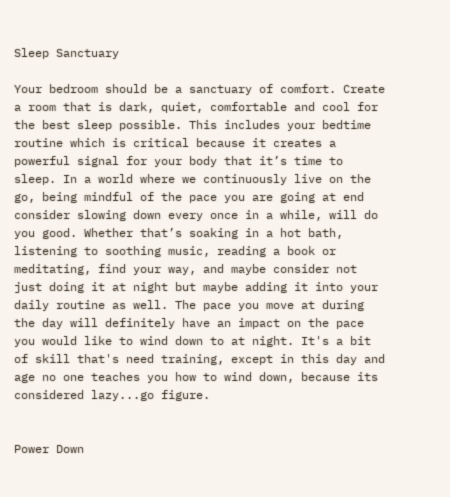Sleep Sanctuary

Your bedroom should be a sanctuary of comfort. Create a room that is dark, quiet, comfortable and cool for the best sleep possible. This includes your bedtime routine which is critical because it creates a powerful signal for your body that it’s time to sleep. In a world where we continuously live on the go, being mindful of the pace you are going at end consider slowing down every once in a while, will do you good. Whether that’s soaking in a hot bath, listening to soothing music, reading a book or meditating, find your way, and maybe consider not just doing it at night but maybe adding it into your daily routine as well. The pace you move at during the day will definitely have an impact on the pace you would like to wind down to at night. It's a bit of skill that's need training, except in this day and age no one teaches you how to wind down, because its considered lazy...go figure.


Power Down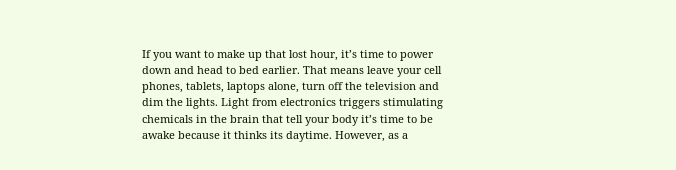If you want to make up that lost hour, it’s time to power down and head to bed earlier. That means leave your cell phones, tablets, laptops alone, turn off the television and dim the lights. Light from electronics triggers stimulating chemicals in the brain that tell your body it’s time to be awake because it thinks its daytime. However, as a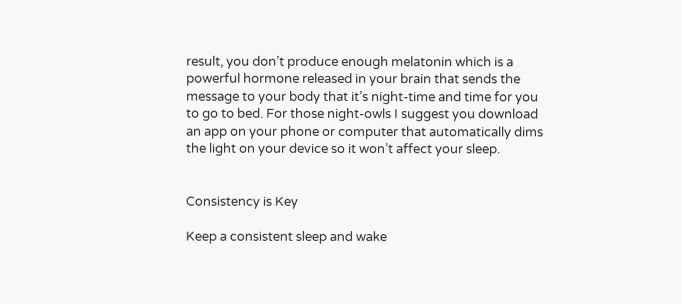result, you don’t produce enough melatonin which is a powerful hormone released in your brain that sends the message to your body that it’s night-time and time for you to go to bed. For those night-owls I suggest you download an app on your phone or computer that automatically dims the light on your device so it won’t affect your sleep.


Consistency is Key

Keep a consistent sleep and wake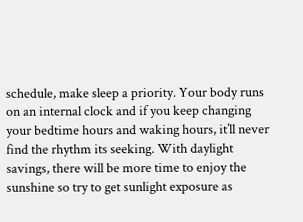schedule, make sleep a priority. Your body runs on an internal clock and if you keep changing your bedtime hours and waking hours, it’ll never find the rhythm its seeking. With daylight savings, there will be more time to enjoy the sunshine so try to get sunlight exposure as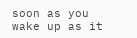soon as you wake up as it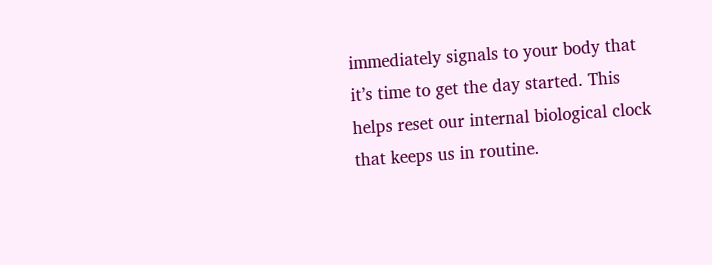immediately signals to your body that it’s time to get the day started. This helps reset our internal biological clock that keeps us in routine.